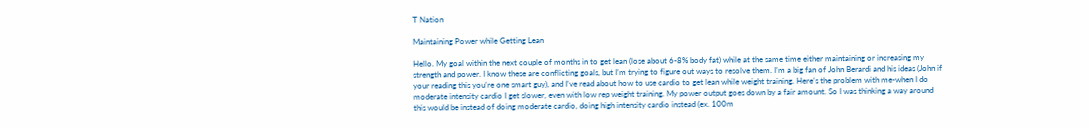T Nation

Maintaining Power while Getting Lean

Hello. My goal within the next couple of months in to get lean (lose about 6-8% body fat) while at the same time either maintaining or increasing my strength and power. I know these are conflicting goals, but I’m trying to figure out ways to resolve them. I’m a big fan of John Berardi and his ideas (John if your reading this you’re one smart guy), and I’ve read about how to use cardio to get lean while weight training. Here’s the problem with me-when I do moderate intensity cardio I get slower, even with low rep weight training. My power output goes down by a fair amount. So I was thinking a way around this would be instead of doing moderate cardio, doing high intensity cardio instead (ex. 100m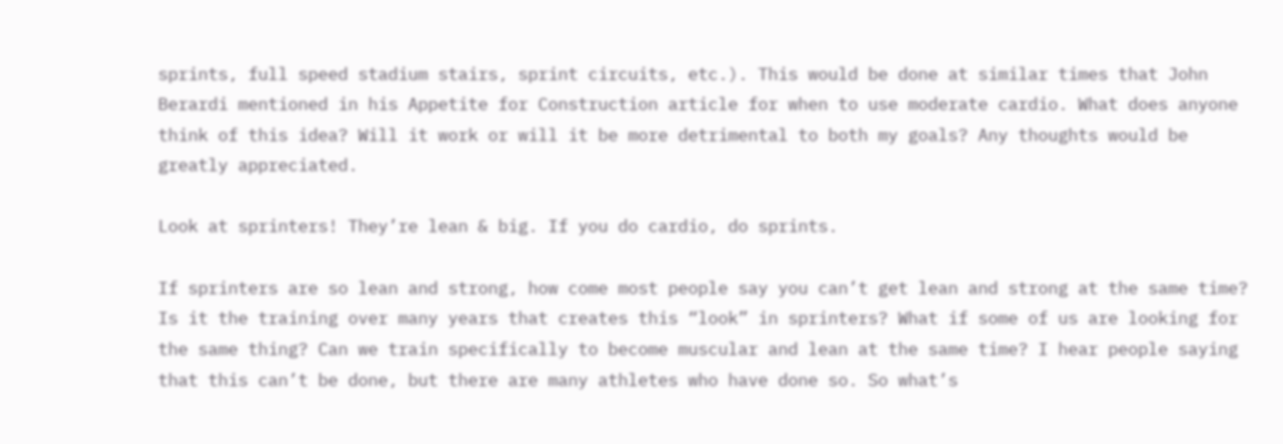sprints, full speed stadium stairs, sprint circuits, etc.). This would be done at similar times that John Berardi mentioned in his Appetite for Construction article for when to use moderate cardio. What does anyone think of this idea? Will it work or will it be more detrimental to both my goals? Any thoughts would be greatly appreciated.

Look at sprinters! They’re lean & big. If you do cardio, do sprints.

If sprinters are so lean and strong, how come most people say you can’t get lean and strong at the same time? Is it the training over many years that creates this “look” in sprinters? What if some of us are looking for the same thing? Can we train specifically to become muscular and lean at the same time? I hear people saying that this can’t be done, but there are many athletes who have done so. So what’s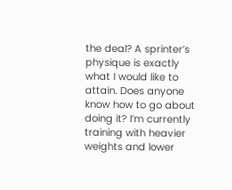the deal? A sprinter’s physique is exactly what I would like to attain. Does anyone know how to go about doing it? I’m currently training with heavier weights and lower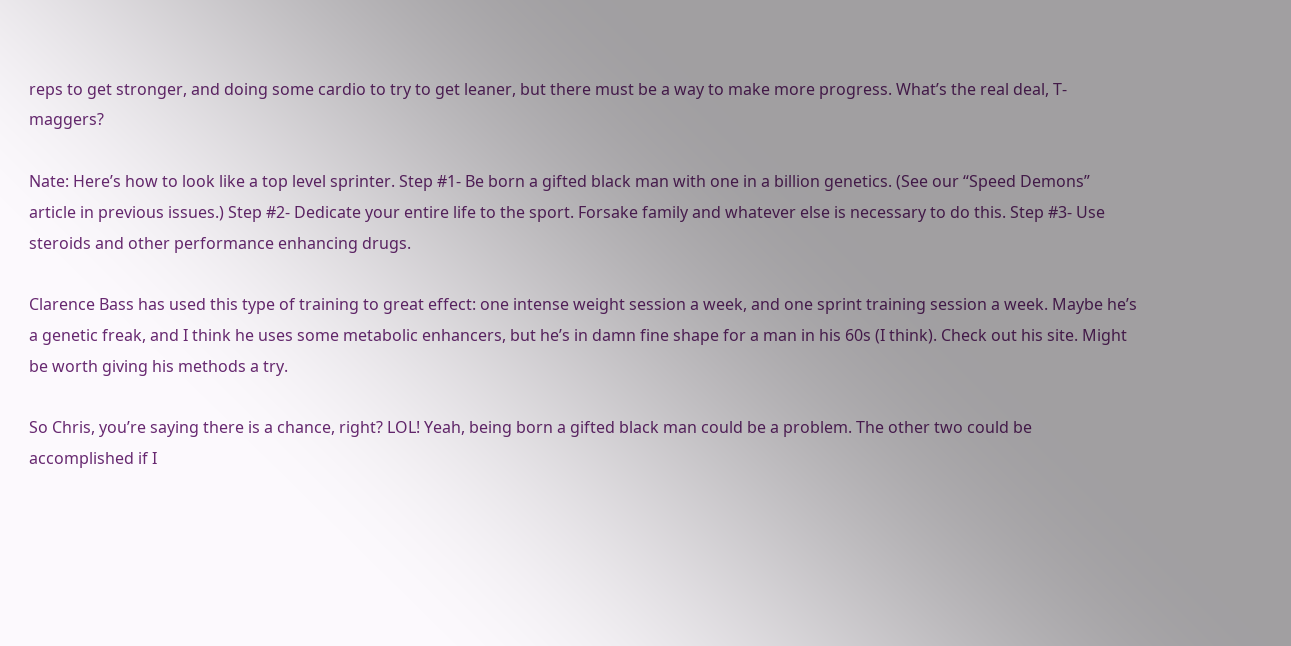reps to get stronger, and doing some cardio to try to get leaner, but there must be a way to make more progress. What’s the real deal, T-maggers?

Nate: Here’s how to look like a top level sprinter. Step #1- Be born a gifted black man with one in a billion genetics. (See our “Speed Demons” article in previous issues.) Step #2- Dedicate your entire life to the sport. Forsake family and whatever else is necessary to do this. Step #3- Use steroids and other performance enhancing drugs.

Clarence Bass has used this type of training to great effect: one intense weight session a week, and one sprint training session a week. Maybe he’s a genetic freak, and I think he uses some metabolic enhancers, but he’s in damn fine shape for a man in his 60s (I think). Check out his site. Might be worth giving his methods a try.

So Chris, you’re saying there is a chance, right? LOL! Yeah, being born a gifted black man could be a problem. The other two could be accomplished if I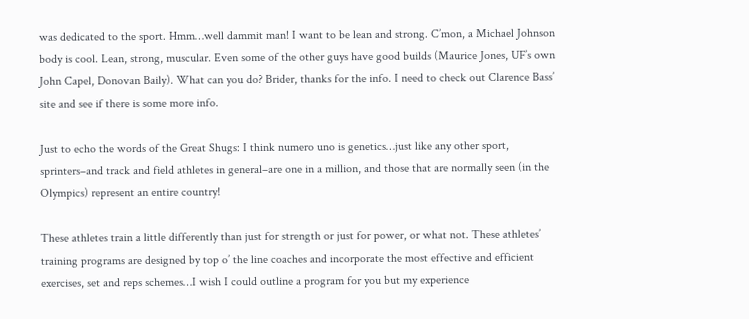was dedicated to the sport. Hmm…well dammit man! I want to be lean and strong. C’mon, a Michael Johnson body is cool. Lean, strong, muscular. Even some of the other guys have good builds (Maurice Jones, UF’s own John Capel, Donovan Baily). What can you do? Brider, thanks for the info. I need to check out Clarence Bass’ site and see if there is some more info.

Just to echo the words of the Great Shugs: I think numero uno is genetics…just like any other sport, sprinters–and track and field athletes in general–are one in a million, and those that are normally seen (in the Olympics) represent an entire country!

These athletes train a little differently than just for strength or just for power, or what not. These athletes’ training programs are designed by top o’ the line coaches and incorporate the most effective and efficient exercises, set and reps schemes…I wish I could outline a program for you but my experience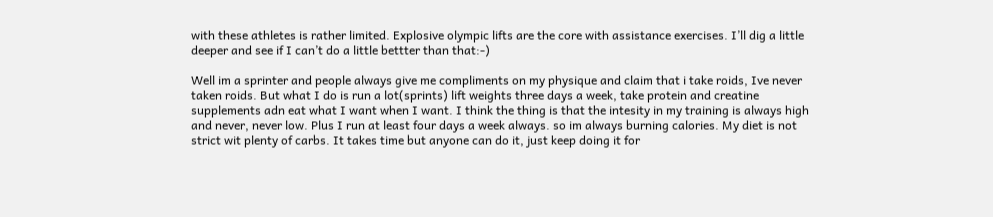with these athletes is rather limited. Explosive olympic lifts are the core with assistance exercises. I’ll dig a little deeper and see if I can’t do a little bettter than that:-)

Well im a sprinter and people always give me compliments on my physique and claim that i take roids, Ive never taken roids. But what I do is run a lot(sprints) lift weights three days a week, take protein and creatine supplements adn eat what I want when I want. I think the thing is that the intesity in my training is always high and never, never low. Plus I run at least four days a week always. so im always burning calories. My diet is not strict wit plenty of carbs. It takes time but anyone can do it, just keep doing it for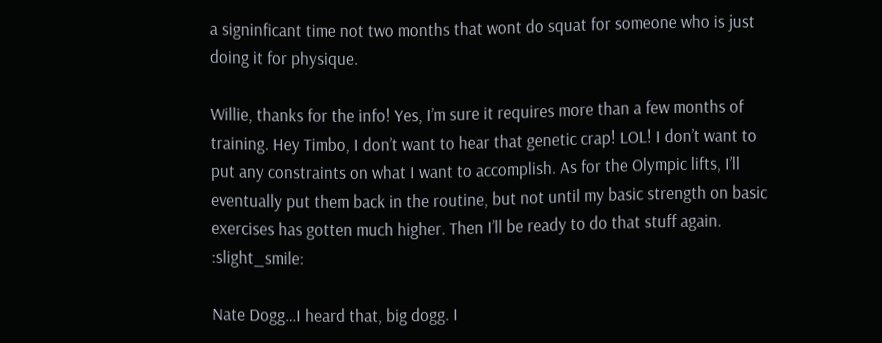a signinficant time not two months that wont do squat for someone who is just doing it for physique.

Willie, thanks for the info! Yes, I’m sure it requires more than a few months of training. Hey Timbo, I don’t want to hear that genetic crap! LOL! I don’t want to put any constraints on what I want to accomplish. As for the Olympic lifts, I’ll eventually put them back in the routine, but not until my basic strength on basic exercises has gotten much higher. Then I’ll be ready to do that stuff again. :slight_smile:

Nate Dogg…I heard that, big dogg. I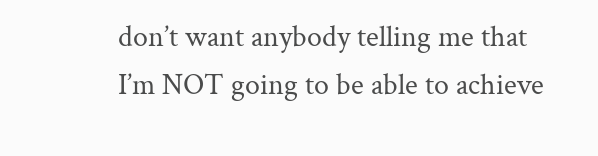don’t want anybody telling me that I’m NOT going to be able to achieve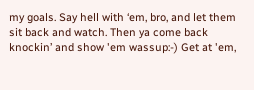my goals. Say hell with ‘em, bro, and let them sit back and watch. Then ya come back knockin’ and show 'em wassup:-) Get at 'em,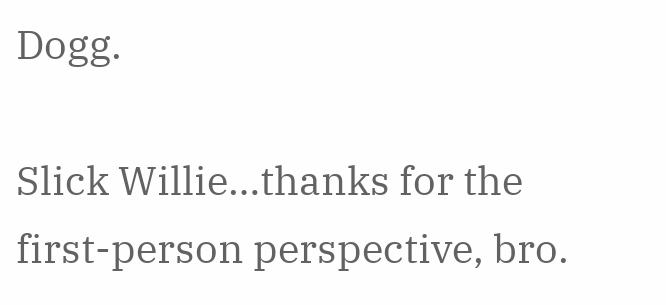Dogg.

Slick Willie…thanks for the first-person perspective, bro.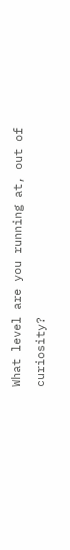What level are you running at, out of curiosity?